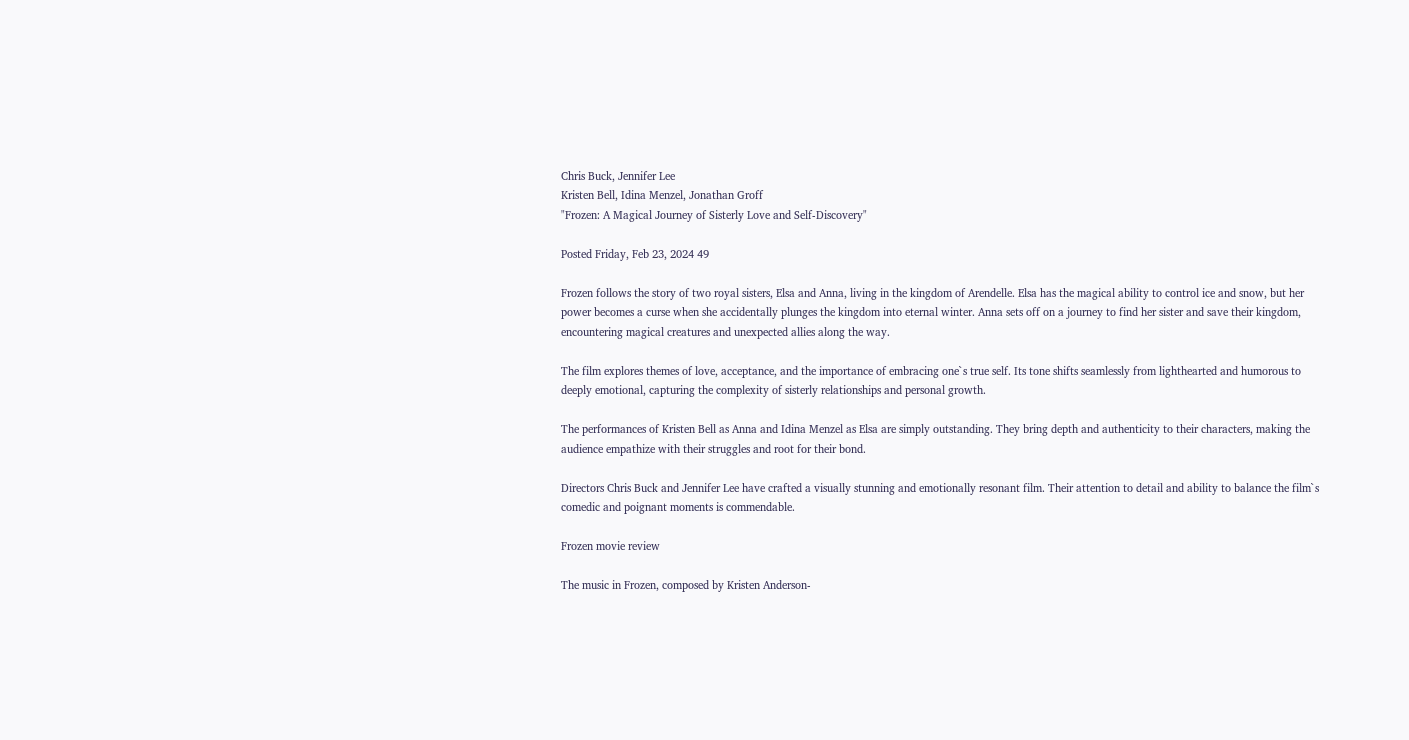Chris Buck, Jennifer Lee
Kristen Bell, Idina Menzel, Jonathan Groff
"Frozen: A Magical Journey of Sisterly Love and Self-Discovery"

Posted Friday, Feb 23, 2024 49

Frozen follows the story of two royal sisters, Elsa and Anna, living in the kingdom of Arendelle. Elsa has the magical ability to control ice and snow, but her power becomes a curse when she accidentally plunges the kingdom into eternal winter. Anna sets off on a journey to find her sister and save their kingdom, encountering magical creatures and unexpected allies along the way.

The film explores themes of love, acceptance, and the importance of embracing one`s true self. Its tone shifts seamlessly from lighthearted and humorous to deeply emotional, capturing the complexity of sisterly relationships and personal growth.

The performances of Kristen Bell as Anna and Idina Menzel as Elsa are simply outstanding. They bring depth and authenticity to their characters, making the audience empathize with their struggles and root for their bond.

Directors Chris Buck and Jennifer Lee have crafted a visually stunning and emotionally resonant film. Their attention to detail and ability to balance the film`s comedic and poignant moments is commendable.

Frozen movie review

The music in Frozen, composed by Kristen Anderson-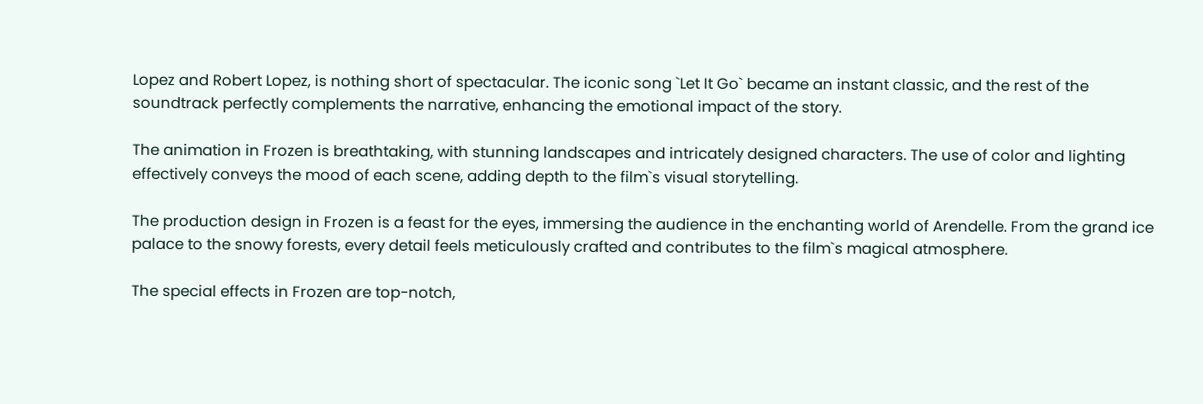Lopez and Robert Lopez, is nothing short of spectacular. The iconic song `Let It Go` became an instant classic, and the rest of the soundtrack perfectly complements the narrative, enhancing the emotional impact of the story.

The animation in Frozen is breathtaking, with stunning landscapes and intricately designed characters. The use of color and lighting effectively conveys the mood of each scene, adding depth to the film`s visual storytelling.

The production design in Frozen is a feast for the eyes, immersing the audience in the enchanting world of Arendelle. From the grand ice palace to the snowy forests, every detail feels meticulously crafted and contributes to the film`s magical atmosphere.

The special effects in Frozen are top-notch,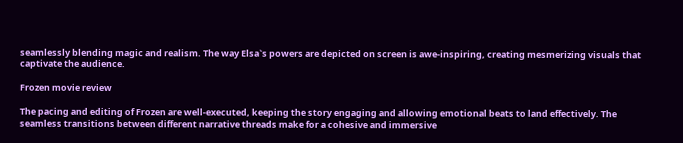seamlessly blending magic and realism. The way Elsa`s powers are depicted on screen is awe-inspiring, creating mesmerizing visuals that captivate the audience.

Frozen movie review

The pacing and editing of Frozen are well-executed, keeping the story engaging and allowing emotional beats to land effectively. The seamless transitions between different narrative threads make for a cohesive and immersive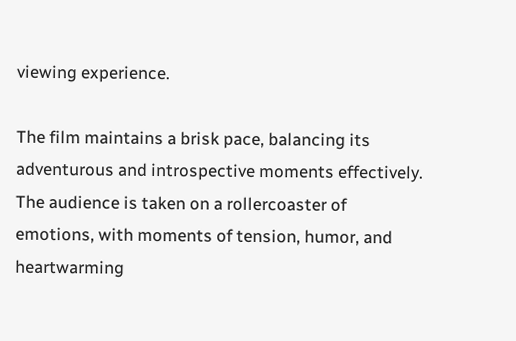viewing experience.

The film maintains a brisk pace, balancing its adventurous and introspective moments effectively. The audience is taken on a rollercoaster of emotions, with moments of tension, humor, and heartwarming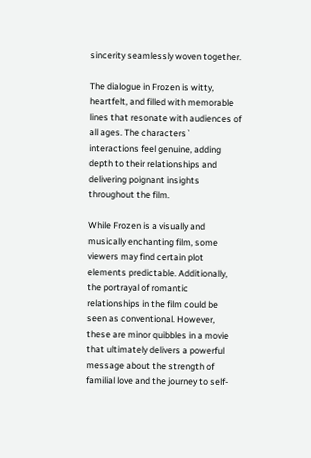sincerity seamlessly woven together.

The dialogue in Frozen is witty, heartfelt, and filled with memorable lines that resonate with audiences of all ages. The characters` interactions feel genuine, adding depth to their relationships and delivering poignant insights throughout the film.

While Frozen is a visually and musically enchanting film, some viewers may find certain plot elements predictable. Additionally, the portrayal of romantic relationships in the film could be seen as conventional. However, these are minor quibbles in a movie that ultimately delivers a powerful message about the strength of familial love and the journey to self-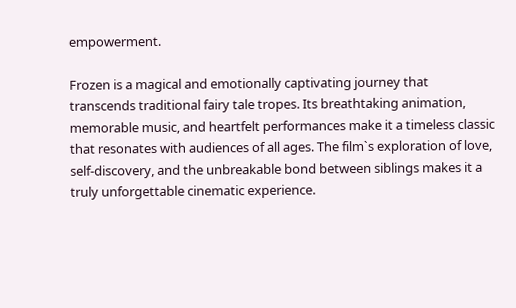empowerment.

Frozen is a magical and emotionally captivating journey that transcends traditional fairy tale tropes. Its breathtaking animation, memorable music, and heartfelt performances make it a timeless classic that resonates with audiences of all ages. The film`s exploration of love, self-discovery, and the unbreakable bond between siblings makes it a truly unforgettable cinematic experience.